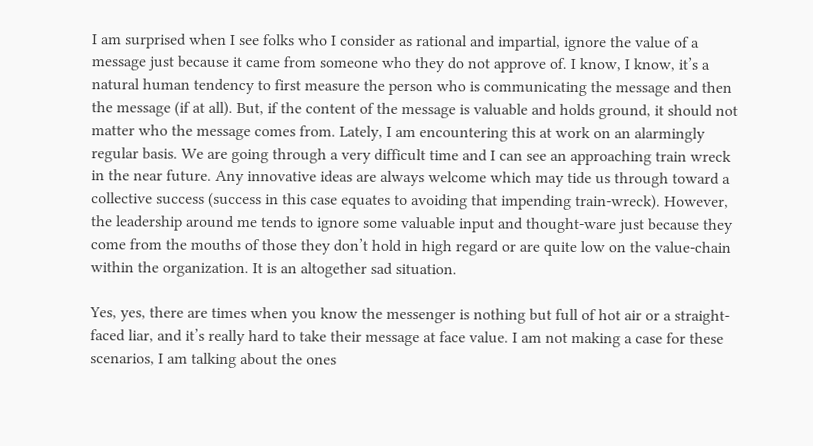I am surprised when I see folks who I consider as rational and impartial, ignore the value of a message just because it came from someone who they do not approve of. I know, I know, it’s a natural human tendency to first measure the person who is communicating the message and then the message (if at all). But, if the content of the message is valuable and holds ground, it should not matter who the message comes from. Lately, I am encountering this at work on an alarmingly regular basis. We are going through a very difficult time and I can see an approaching train wreck in the near future. Any innovative ideas are always welcome which may tide us through toward a collective success (success in this case equates to avoiding that impending train-wreck). However, the leadership around me tends to ignore some valuable input and thought-ware just because they come from the mouths of those they don’t hold in high regard or are quite low on the value-chain within the organization. It is an altogether sad situation.

Yes, yes, there are times when you know the messenger is nothing but full of hot air or a straight-faced liar, and it’s really hard to take their message at face value. I am not making a case for these scenarios, I am talking about the ones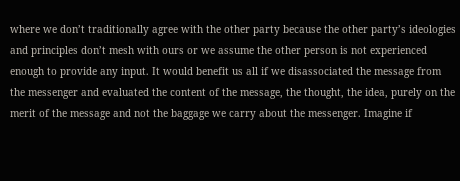where we don’t traditionally agree with the other party because the other party’s ideologies and principles don’t mesh with ours or we assume the other person is not experienced enough to provide any input. It would benefit us all if we disassociated the message from the messenger and evaluated the content of the message, the thought, the idea, purely on the merit of the message and not the baggage we carry about the messenger. Imagine if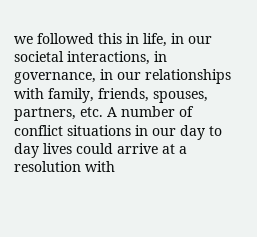we followed this in life, in our societal interactions, in governance, in our relationships with family, friends, spouses, partners, etc. A number of conflict situations in our day to day lives could arrive at a resolution with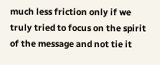much less friction only if we truly tried to focus on the spirit of the message and not tie it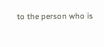to the person who is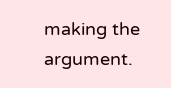making the argument.